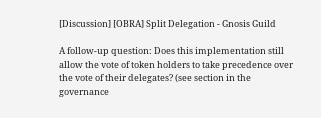[Discussion] [OBRA] Split Delegation - Gnosis Guild

A follow-up question: Does this implementation still allow the vote of token holders to take precedence over the vote of their delegates? (see section in the governance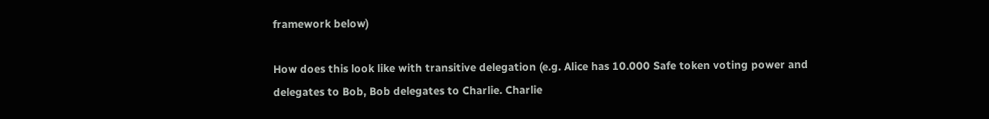framework below)

How does this look like with transitive delegation (e.g. Alice has 10.000 Safe token voting power and delegates to Bob, Bob delegates to Charlie. Charlie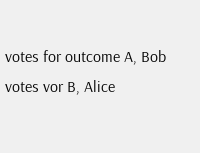votes for outcome A, Bob votes vor B, Alice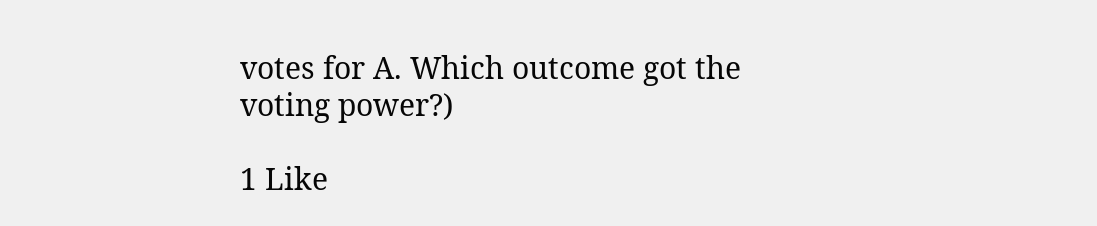votes for A. Which outcome got the voting power?)

1 Like